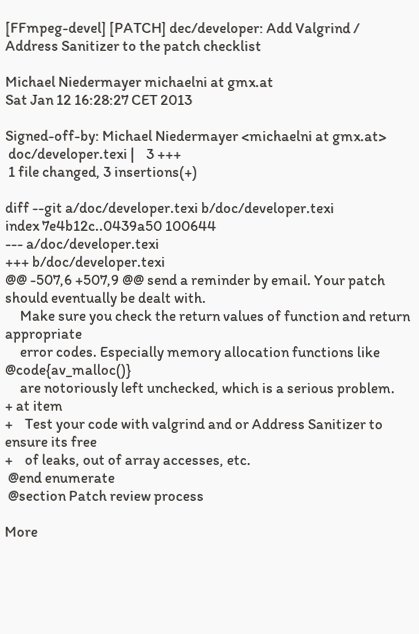[FFmpeg-devel] [PATCH] dec/developer: Add Valgrind / Address Sanitizer to the patch checklist

Michael Niedermayer michaelni at gmx.at
Sat Jan 12 16:28:27 CET 2013

Signed-off-by: Michael Niedermayer <michaelni at gmx.at>
 doc/developer.texi |    3 +++
 1 file changed, 3 insertions(+)

diff --git a/doc/developer.texi b/doc/developer.texi
index 7e4b12c..0439a50 100644
--- a/doc/developer.texi
+++ b/doc/developer.texi
@@ -507,6 +507,9 @@ send a reminder by email. Your patch should eventually be dealt with.
     Make sure you check the return values of function and return appropriate
     error codes. Especially memory allocation functions like @code{av_malloc()}
     are notoriously left unchecked, which is a serious problem.
+ at item
+    Test your code with valgrind and or Address Sanitizer to ensure its free
+    of leaks, out of array accesses, etc.
 @end enumerate
 @section Patch review process

More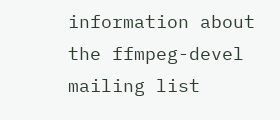information about the ffmpeg-devel mailing list